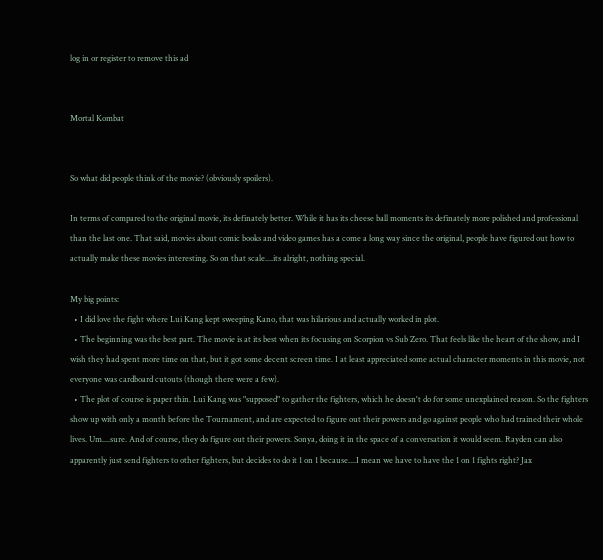log in or register to remove this ad


Mortal Kombat


So what did people think of the movie? (obviously spoilers).

In terms of compared to the original movie, its definately better. While it has its cheese ball moments its definately more polished and professional than the last one. That said, movies about comic books and video games has a come a long way since the original, people have figured out how to actually make these movies interesting. So on that scale....its alright, nothing special.

My big points:
  • I did love the fight where Lui Kang kept sweeping Kano, that was hilarious and actually worked in plot.
  • The beginning was the best part. The movie is at its best when its focusing on Scorpion vs Sub Zero. That feels like the heart of the show, and I wish they had spent more time on that, but it got some decent screen time. I at least appreciated some actual character moments in this movie, not everyone was cardboard cutouts (though there were a few).
  • The plot of course is paper thin. Lui Kang was "supposed" to gather the fighters, which he doesn't do for some unexplained reason. So the fighters show up with only a month before the Tournament, and are expected to figure out their powers and go against people who had trained their whole lives. Um....sure. And of course, they do figure out their powers. Sonya, doing it in the space of a conversation it would seem. Rayden can also apparently just send fighters to other fighters, but decides to do it 1 on 1 because....I mean we have to have the 1 on 1 fights right? Jax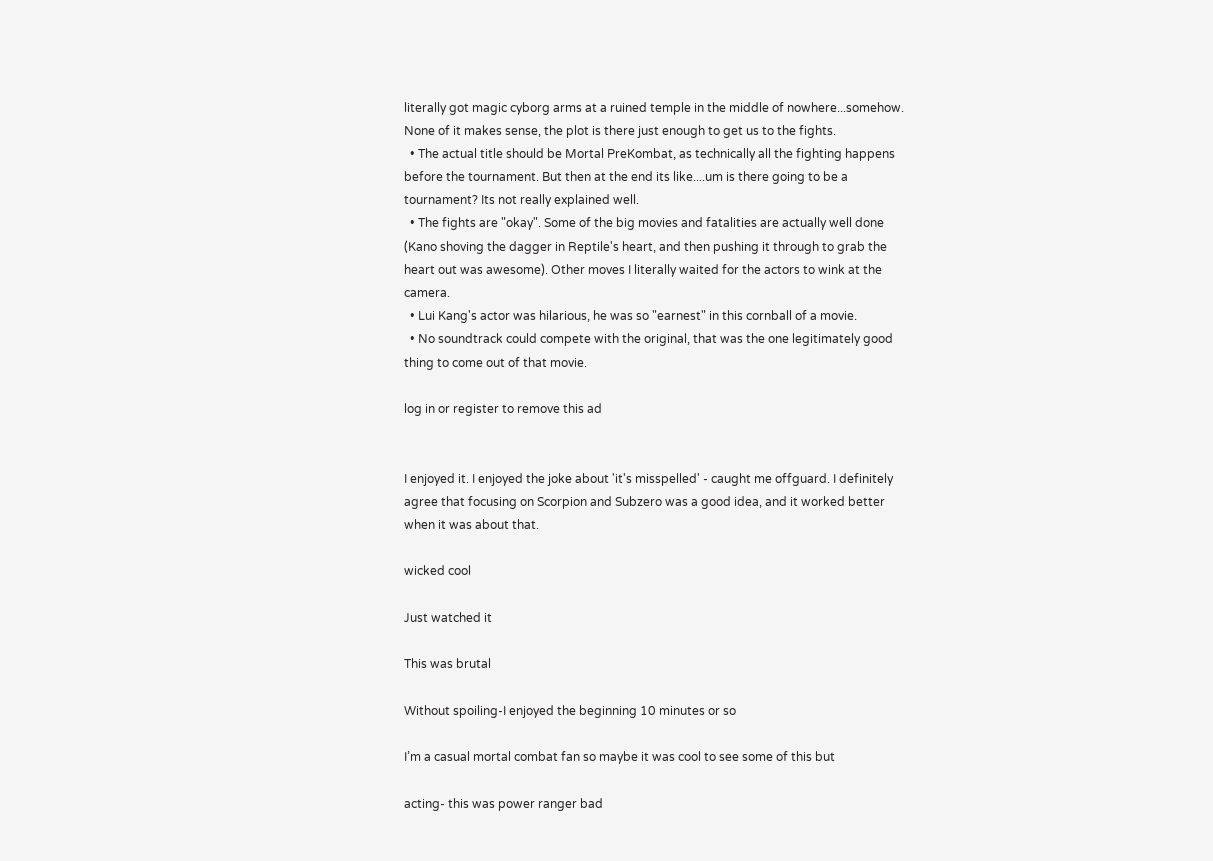literally got magic cyborg arms at a ruined temple in the middle of nowhere...somehow. None of it makes sense, the plot is there just enough to get us to the fights.
  • The actual title should be Mortal PreKombat, as technically all the fighting happens before the tournament. But then at the end its like....um is there going to be a tournament? Its not really explained well.
  • The fights are "okay". Some of the big movies and fatalities are actually well done (Kano shoving the dagger in Reptile's heart, and then pushing it through to grab the heart out was awesome). Other moves I literally waited for the actors to wink at the camera.
  • Lui Kang's actor was hilarious, he was so "earnest" in this cornball of a movie.
  • No soundtrack could compete with the original, that was the one legitimately good thing to come out of that movie.

log in or register to remove this ad


I enjoyed it. I enjoyed the joke about 'it's misspelled' - caught me offguard. I definitely agree that focusing on Scorpion and Subzero was a good idea, and it worked better when it was about that.

wicked cool

Just watched it

This was brutal

Without spoiling-I enjoyed the beginning 10 minutes or so

I’m a casual mortal combat fan so maybe it was cool to see some of this but

acting- this was power ranger bad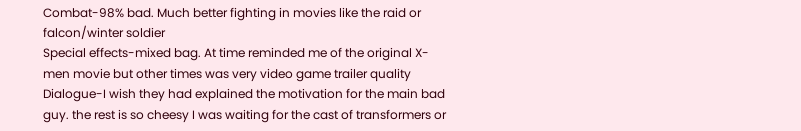Combat-98% bad. Much better fighting in movies like the raid or falcon/winter soldier
Special effects-mixed bag. At time reminded me of the original X-men movie but other times was very video game trailer quality
Dialogue-I wish they had explained the motivation for the main bad guy. the rest is so cheesy I was waiting for the cast of transformers or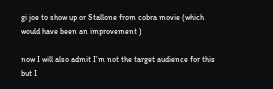gi joe to show up or Stallone from cobra movie (which would have been an improvement )

now I will also admit I’m not the target audience for this but I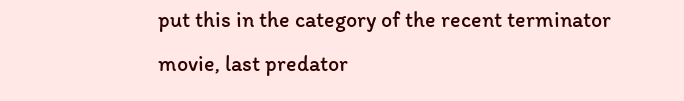put this in the category of the recent terminator movie, last predator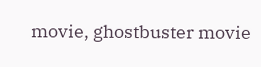movie, ghostbuster movie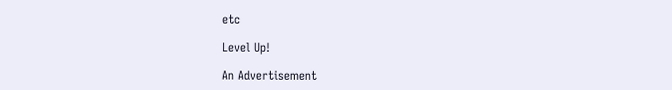etc

Level Up!

An Advertisement